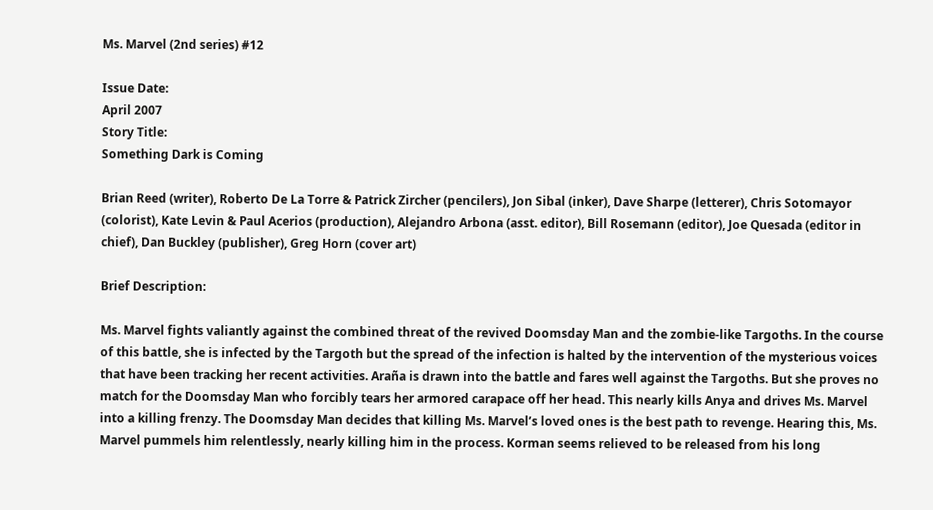Ms. Marvel (2nd series) #12

Issue Date:
April 2007
Story Title:
Something Dark is Coming

Brian Reed (writer), Roberto De La Torre & Patrick Zircher (pencilers), Jon Sibal (inker), Dave Sharpe (letterer), Chris Sotomayor (colorist), Kate Levin & Paul Acerios (production), Alejandro Arbona (asst. editor), Bill Rosemann (editor), Joe Quesada (editor in chief), Dan Buckley (publisher), Greg Horn (cover art)

Brief Description:

Ms. Marvel fights valiantly against the combined threat of the revived Doomsday Man and the zombie-like Targoths. In the course of this battle, she is infected by the Targoth but the spread of the infection is halted by the intervention of the mysterious voices that have been tracking her recent activities. Araña is drawn into the battle and fares well against the Targoths. But she proves no match for the Doomsday Man who forcibly tears her armored carapace off her head. This nearly kills Anya and drives Ms. Marvel into a killing frenzy. The Doomsday Man decides that killing Ms. Marvel’s loved ones is the best path to revenge. Hearing this, Ms. Marvel pummels him relentlessly, nearly killing him in the process. Korman seems relieved to be released from his long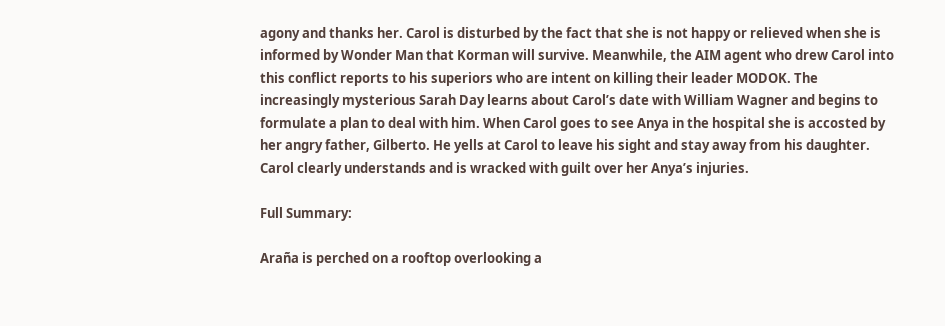agony and thanks her. Carol is disturbed by the fact that she is not happy or relieved when she is informed by Wonder Man that Korman will survive. Meanwhile, the AIM agent who drew Carol into this conflict reports to his superiors who are intent on killing their leader MODOK. The increasingly mysterious Sarah Day learns about Carol’s date with William Wagner and begins to formulate a plan to deal with him. When Carol goes to see Anya in the hospital she is accosted by her angry father, Gilberto. He yells at Carol to leave his sight and stay away from his daughter. Carol clearly understands and is wracked with guilt over her Anya’s injuries.

Full Summary:

Araña is perched on a rooftop overlooking a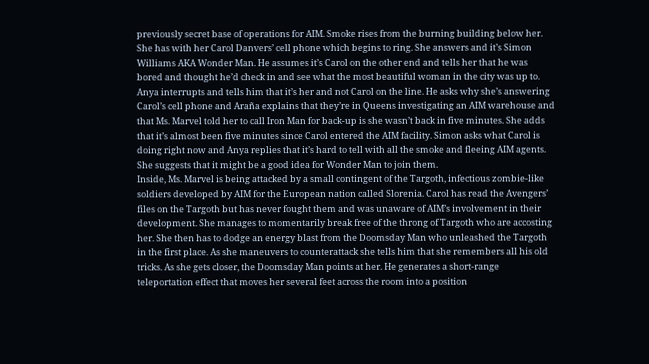previously secret base of operations for AIM. Smoke rises from the burning building below her. She has with her Carol Danvers’ cell phone which begins to ring. She answers and it’s Simon Williams AKA Wonder Man. He assumes it’s Carol on the other end and tells her that he was bored and thought he’d check in and see what the most beautiful woman in the city was up to. Anya interrupts and tells him that it’s her and not Carol on the line. He asks why she’s answering Carol’s cell phone and Araña explains that they’re in Queens investigating an AIM warehouse and that Ms. Marvel told her to call Iron Man for back-up is she wasn’t back in five minutes. She adds that it’s almost been five minutes since Carol entered the AIM facility. Simon asks what Carol is doing right now and Anya replies that it’s hard to tell with all the smoke and fleeing AIM agents. She suggests that it might be a good idea for Wonder Man to join them.
Inside, Ms. Marvel is being attacked by a small contingent of the Targoth, infectious zombie-like soldiers developed by AIM for the European nation called Slorenia. Carol has read the Avengers’ files on the Targoth but has never fought them and was unaware of AIM’s involvement in their development. She manages to momentarily break free of the throng of Targoth who are accosting her. She then has to dodge an energy blast from the Doomsday Man who unleashed the Targoth in the first place. As she maneuvers to counterattack she tells him that she remembers all his old tricks. As she gets closer, the Doomsday Man points at her. He generates a short-range teleportation effect that moves her several feet across the room into a position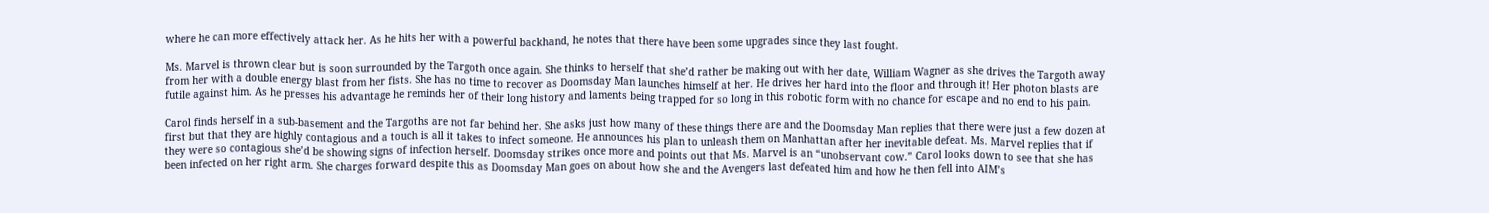where he can more effectively attack her. As he hits her with a powerful backhand, he notes that there have been some upgrades since they last fought.

Ms. Marvel is thrown clear but is soon surrounded by the Targoth once again. She thinks to herself that she’d rather be making out with her date, William Wagner as she drives the Targoth away from her with a double energy blast from her fists. She has no time to recover as Doomsday Man launches himself at her. He drives her hard into the floor and through it! Her photon blasts are futile against him. As he presses his advantage he reminds her of their long history and laments being trapped for so long in this robotic form with no chance for escape and no end to his pain.

Carol finds herself in a sub-basement and the Targoths are not far behind her. She asks just how many of these things there are and the Doomsday Man replies that there were just a few dozen at first but that they are highly contagious and a touch is all it takes to infect someone. He announces his plan to unleash them on Manhattan after her inevitable defeat. Ms. Marvel replies that if they were so contagious she’d be showing signs of infection herself. Doomsday strikes once more and points out that Ms. Marvel is an “unobservant cow.” Carol looks down to see that she has been infected on her right arm. She charges forward despite this as Doomsday Man goes on about how she and the Avengers last defeated him and how he then fell into AIM’s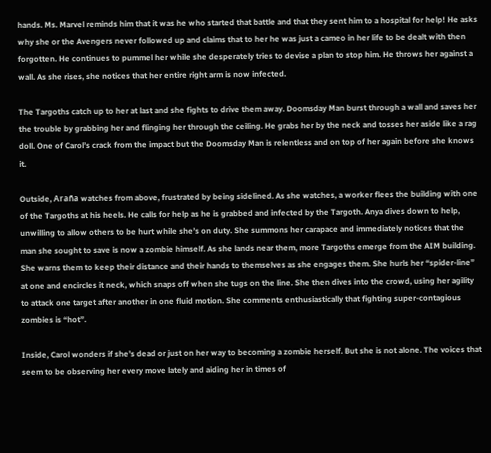hands. Ms. Marvel reminds him that it was he who started that battle and that they sent him to a hospital for help! He asks why she or the Avengers never followed up and claims that to her he was just a cameo in her life to be dealt with then forgotten. He continues to pummel her while she desperately tries to devise a plan to stop him. He throws her against a wall. As she rises, she notices that her entire right arm is now infected.

The Targoths catch up to her at last and she fights to drive them away. Doomsday Man burst through a wall and saves her the trouble by grabbing her and flinging her through the ceiling. He grabs her by the neck and tosses her aside like a rag doll. One of Carol’s crack from the impact but the Doomsday Man is relentless and on top of her again before she knows it.

Outside, Araña watches from above, frustrated by being sidelined. As she watches, a worker flees the building with one of the Targoths at his heels. He calls for help as he is grabbed and infected by the Targoth. Anya dives down to help, unwilling to allow others to be hurt while she’s on duty. She summons her carapace and immediately notices that the man she sought to save is now a zombie himself. As she lands near them, more Targoths emerge from the AIM building. She warns them to keep their distance and their hands to themselves as she engages them. She hurls her “spider-line” at one and encircles it neck, which snaps off when she tugs on the line. She then dives into the crowd, using her agility to attack one target after another in one fluid motion. She comments enthusiastically that fighting super-contagious zombies is “hot”.

Inside, Carol wonders if she’s dead or just on her way to becoming a zombie herself. But she is not alone. The voices that seem to be observing her every move lately and aiding her in times of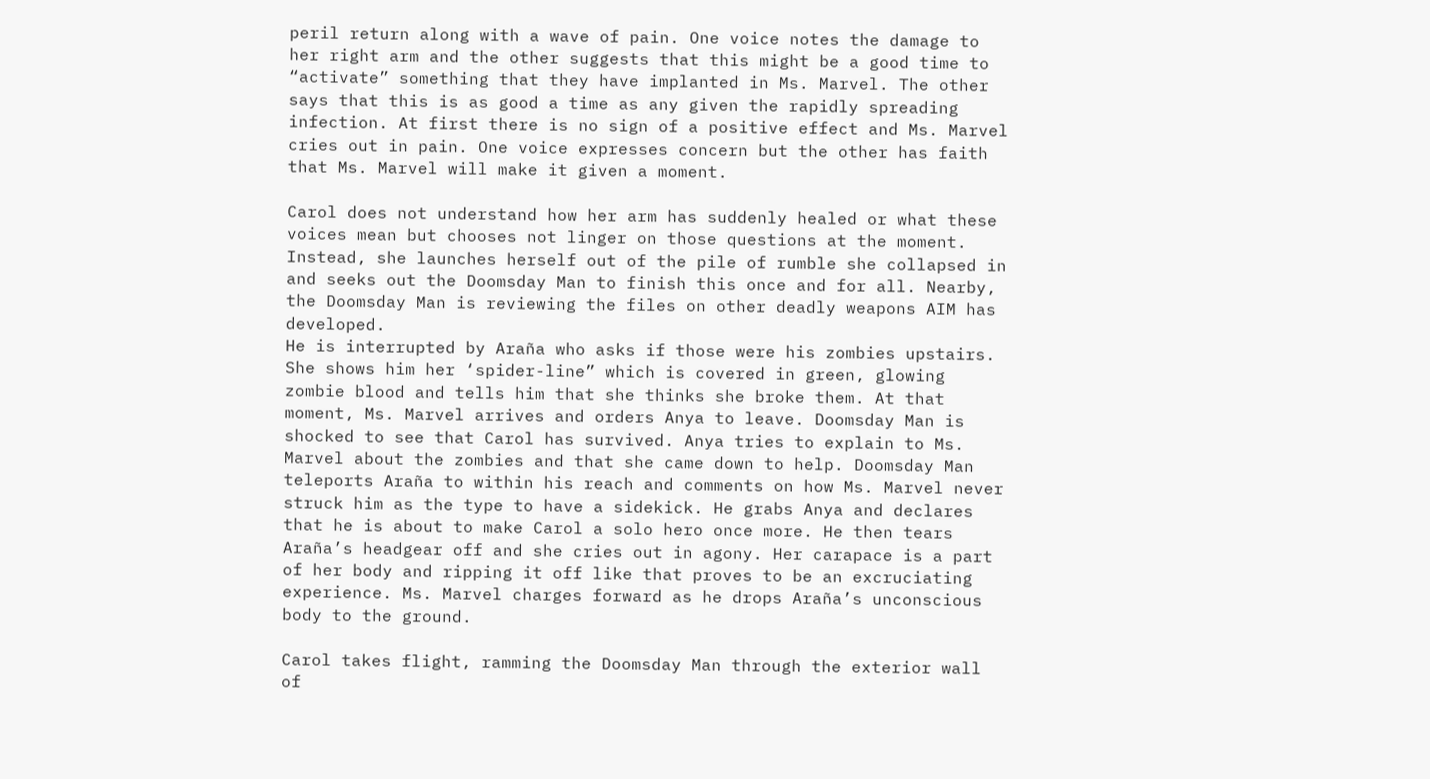peril return along with a wave of pain. One voice notes the damage to her right arm and the other suggests that this might be a good time to “activate” something that they have implanted in Ms. Marvel. The other says that this is as good a time as any given the rapidly spreading infection. At first there is no sign of a positive effect and Ms. Marvel cries out in pain. One voice expresses concern but the other has faith that Ms. Marvel will make it given a moment.

Carol does not understand how her arm has suddenly healed or what these voices mean but chooses not linger on those questions at the moment. Instead, she launches herself out of the pile of rumble she collapsed in and seeks out the Doomsday Man to finish this once and for all. Nearby, the Doomsday Man is reviewing the files on other deadly weapons AIM has developed.
He is interrupted by Araña who asks if those were his zombies upstairs. She shows him her ‘spider-line” which is covered in green, glowing zombie blood and tells him that she thinks she broke them. At that moment, Ms. Marvel arrives and orders Anya to leave. Doomsday Man is shocked to see that Carol has survived. Anya tries to explain to Ms. Marvel about the zombies and that she came down to help. Doomsday Man teleports Araña to within his reach and comments on how Ms. Marvel never struck him as the type to have a sidekick. He grabs Anya and declares that he is about to make Carol a solo hero once more. He then tears Araña’s headgear off and she cries out in agony. Her carapace is a part of her body and ripping it off like that proves to be an excruciating experience. Ms. Marvel charges forward as he drops Araña’s unconscious body to the ground.

Carol takes flight, ramming the Doomsday Man through the exterior wall of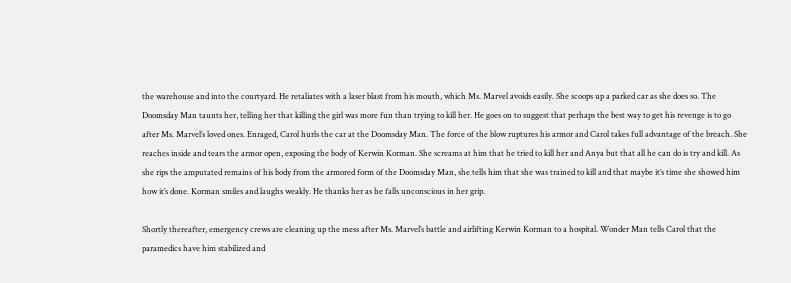the warehouse and into the courtyard. He retaliates with a laser blast from his mouth, which Ms. Marvel avoids easily. She scoops up a parked car as she does so. The Doomsday Man taunts her, telling her that killing the girl was more fun than trying to kill her. He goes on to suggest that perhaps the best way to get his revenge is to go after Ms. Marvel’s loved ones. Enraged, Carol hurls the car at the Doomsday Man. The force of the blow ruptures his armor and Carol takes full advantage of the breach. She reaches inside and tears the armor open, exposing the body of Kerwin Korman. She screams at him that he tried to kill her and Anya but that all he can do is try and kill. As she rips the amputated remains of his body from the armored form of the Doomsday Man, she tells him that she was trained to kill and that maybe it’s time she showed him how it’s done. Korman smiles and laughs weakly. He thanks her as he falls unconscious in her grip.

Shortly thereafter, emergency crews are cleaning up the mess after Ms. Marvel’s battle and airlifting Kerwin Korman to a hospital. Wonder Man tells Carol that the paramedics have him stabilized and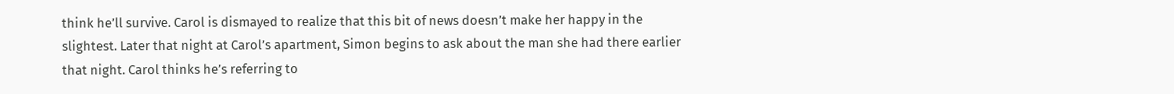think he’ll survive. Carol is dismayed to realize that this bit of news doesn’t make her happy in the slightest. Later that night at Carol’s apartment, Simon begins to ask about the man she had there earlier that night. Carol thinks he’s referring to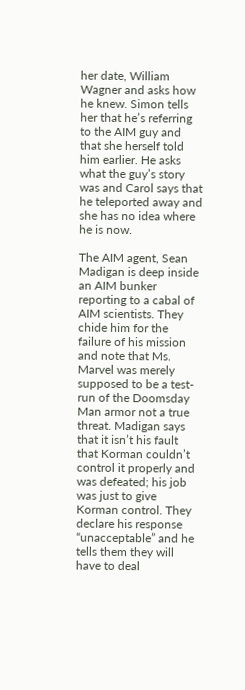her date, William Wagner and asks how he knew. Simon tells her that he’s referring to the AIM guy and that she herself told him earlier. He asks what the guy’s story was and Carol says that he teleported away and she has no idea where he is now.

The AIM agent, Sean Madigan is deep inside an AIM bunker reporting to a cabal of AIM scientists. They chide him for the failure of his mission and note that Ms. Marvel was merely supposed to be a test-run of the Doomsday Man armor not a true threat. Madigan says that it isn’t his fault that Korman couldn’t control it properly and was defeated; his job was just to give Korman control. They declare his response “unacceptable” and he tells them they will have to deal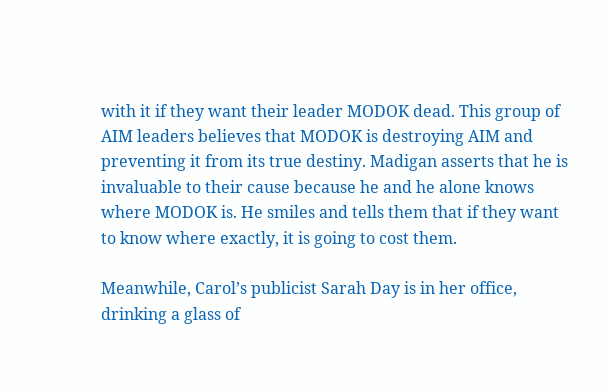with it if they want their leader MODOK dead. This group of AIM leaders believes that MODOK is destroying AIM and preventing it from its true destiny. Madigan asserts that he is invaluable to their cause because he and he alone knows where MODOK is. He smiles and tells them that if they want to know where exactly, it is going to cost them.

Meanwhile, Carol’s publicist Sarah Day is in her office, drinking a glass of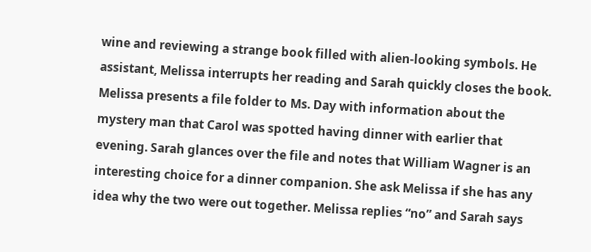wine and reviewing a strange book filled with alien-looking symbols. He assistant, Melissa interrupts her reading and Sarah quickly closes the book. Melissa presents a file folder to Ms. Day with information about the mystery man that Carol was spotted having dinner with earlier that evening. Sarah glances over the file and notes that William Wagner is an interesting choice for a dinner companion. She ask Melissa if she has any idea why the two were out together. Melissa replies “no” and Sarah says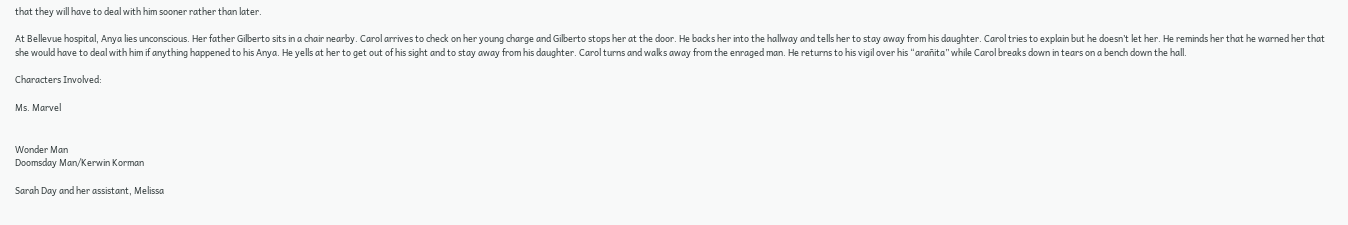that they will have to deal with him sooner rather than later.

At Bellevue hospital, Anya lies unconscious. Her father Gilberto sits in a chair nearby. Carol arrives to check on her young charge and Gilberto stops her at the door. He backs her into the hallway and tells her to stay away from his daughter. Carol tries to explain but he doesn’t let her. He reminds her that he warned her that she would have to deal with him if anything happened to his Anya. He yells at her to get out of his sight and to stay away from his daughter. Carol turns and walks away from the enraged man. He returns to his vigil over his “arañita” while Carol breaks down in tears on a bench down the hall.

Characters Involved:

Ms. Marvel


Wonder Man
Doomsday Man/Kerwin Korman

Sarah Day and her assistant, Melissa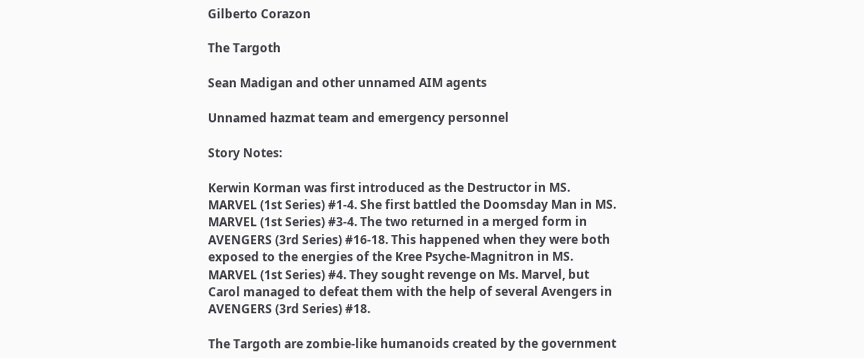Gilberto Corazon

The Targoth

Sean Madigan and other unnamed AIM agents

Unnamed hazmat team and emergency personnel

Story Notes:

Kerwin Korman was first introduced as the Destructor in MS. MARVEL (1st Series) #1-4. She first battled the Doomsday Man in MS. MARVEL (1st Series) #3-4. The two returned in a merged form in AVENGERS (3rd Series) #16-18. This happened when they were both exposed to the energies of the Kree Psyche-Magnitron in MS. MARVEL (1st Series) #4. They sought revenge on Ms. Marvel, but Carol managed to defeat them with the help of several Avengers in AVENGERS (3rd Series) #18.

The Targoth are zombie-like humanoids created by the government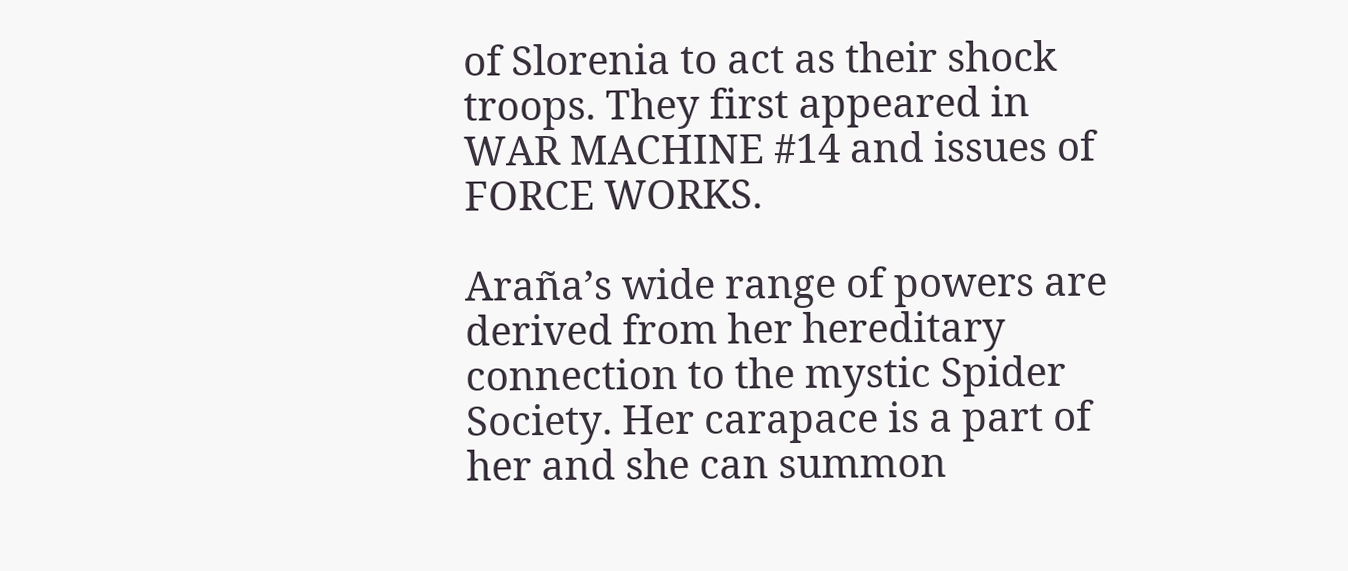of Slorenia to act as their shock troops. They first appeared in WAR MACHINE #14 and issues of FORCE WORKS.

Araña’s wide range of powers are derived from her hereditary connection to the mystic Spider Society. Her carapace is a part of her and she can summon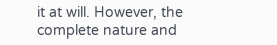it at will. However, the complete nature and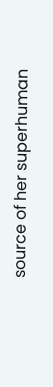source of her superhuman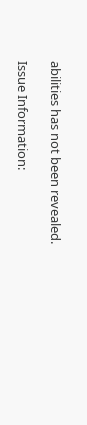abilities has not been revealed.

Issue Information: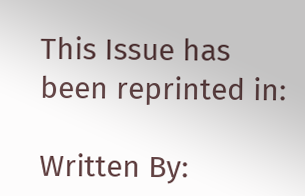This Issue has been reprinted in:

Written By: